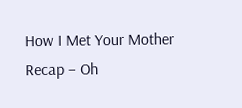How I Met Your Mother Recap – Oh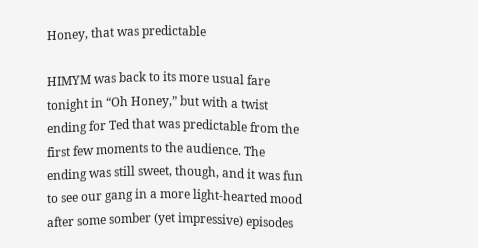Honey, that was predictable

HIMYM was back to its more usual fare tonight in “Oh Honey,” but with a twist ending for Ted that was predictable from the first few moments to the audience. The ending was still sweet, though, and it was fun to see our gang in a more light-hearted mood after some somber (yet impressive) episodes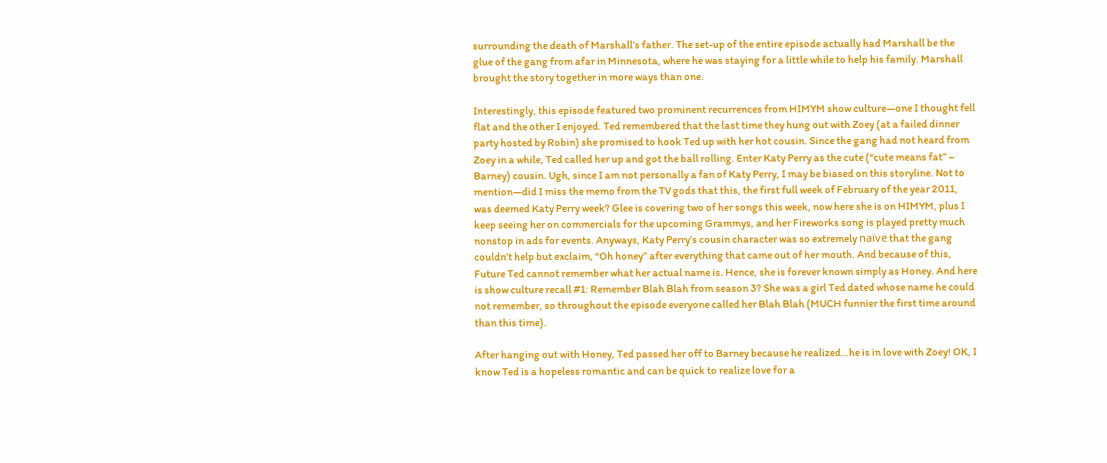surrounding the death of Marshall’s father. The set-up of the entire episode actually had Marshall be the glue of the gang from afar in Minnesota, where he was staying for a little while to help his family. Marshall brought the story together in more ways than one.

Interestingly, this episode featured two prominent recurrences from HIMYM show culture—one I thought fell flat and the other I enjoyed. Ted remembered that the last time they hung out with Zoey (at a failed dinner party hosted by Robin) she promised to hook Ted up with her hot cousin. Since the gang had not heard from Zoey in a while, Ted called her up and got the ball rolling. Enter Katy Perry as the cute (“cute means fat” – Barney) cousin. Ugh, since I am not personally a fan of Katy Perry, I may be biased on this storyline. Not to mention—did I miss the memo from the TV gods that this, the first full week of February of the year 2011, was deemed Katy Perry week? Glee is covering two of her songs this week, now here she is on HIMYM, plus I keep seeing her on commercials for the upcoming Grammys, and her Fireworks song is played pretty much nonstop in ads for events. Anyways, Katy Perry’s cousin character was so extremely naïve that the gang couldn’t help but exclaim, “Oh honey” after everything that came out of her mouth. And because of this, Future Ted cannot remember what her actual name is. Hence, she is forever known simply as Honey. And here is show culture recall #1: Remember Blah Blah from season 3? She was a girl Ted dated whose name he could not remember, so throughout the episode everyone called her Blah Blah (MUCH funnier the first time around than this time).

After hanging out with Honey, Ted passed her off to Barney because he realized…he is in love with Zoey! OK, I know Ted is a hopeless romantic and can be quick to realize love for a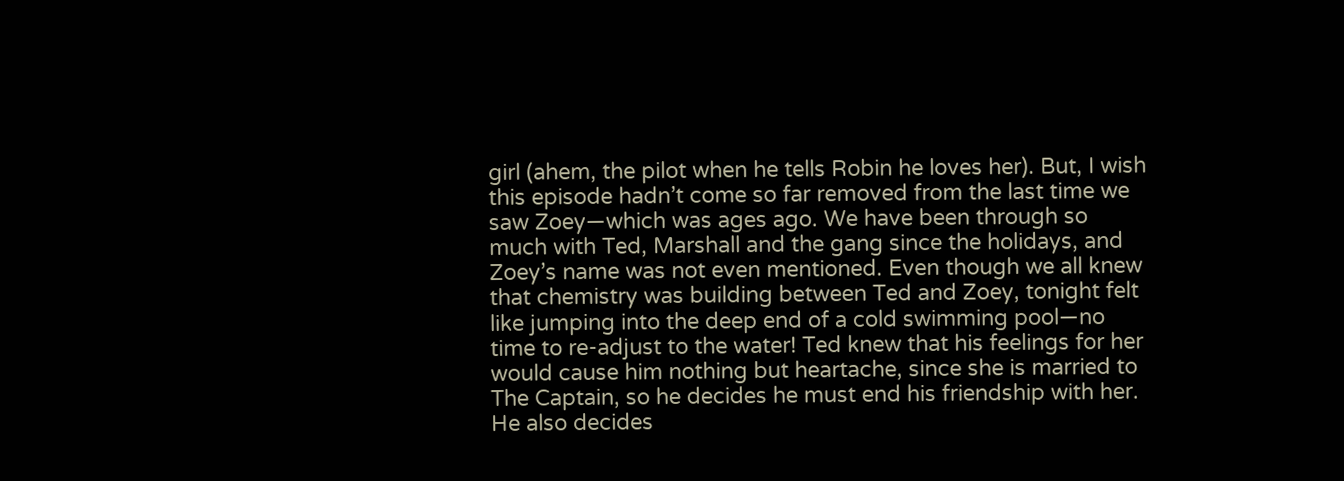girl (ahem, the pilot when he tells Robin he loves her). But, I wish this episode hadn’t come so far removed from the last time we saw Zoey—which was ages ago. We have been through so much with Ted, Marshall and the gang since the holidays, and Zoey’s name was not even mentioned. Even though we all knew that chemistry was building between Ted and Zoey, tonight felt like jumping into the deep end of a cold swimming pool—no time to re-adjust to the water! Ted knew that his feelings for her would cause him nothing but heartache, since she is married to The Captain, so he decides he must end his friendship with her. He also decides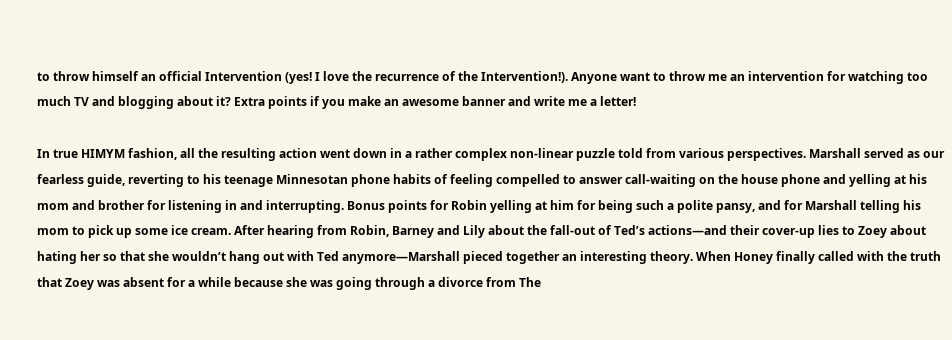to throw himself an official Intervention (yes! I love the recurrence of the Intervention!). Anyone want to throw me an intervention for watching too much TV and blogging about it? Extra points if you make an awesome banner and write me a letter!

In true HIMYM fashion, all the resulting action went down in a rather complex non-linear puzzle told from various perspectives. Marshall served as our fearless guide, reverting to his teenage Minnesotan phone habits of feeling compelled to answer call-waiting on the house phone and yelling at his mom and brother for listening in and interrupting. Bonus points for Robin yelling at him for being such a polite pansy, and for Marshall telling his mom to pick up some ice cream. After hearing from Robin, Barney and Lily about the fall-out of Ted’s actions—and their cover-up lies to Zoey about hating her so that she wouldn’t hang out with Ted anymore—Marshall pieced together an interesting theory. When Honey finally called with the truth that Zoey was absent for a while because she was going through a divorce from The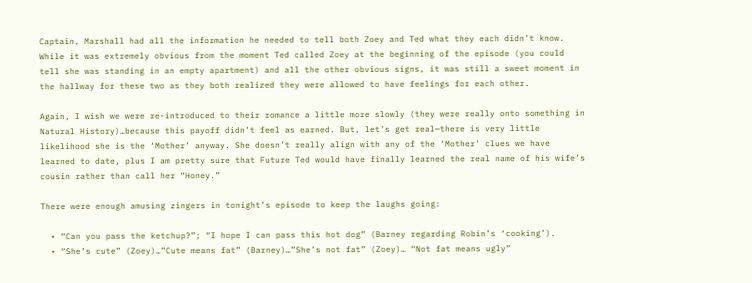Captain, Marshall had all the information he needed to tell both Zoey and Ted what they each didn’t know. While it was extremely obvious from the moment Ted called Zoey at the beginning of the episode (you could tell she was standing in an empty apartment) and all the other obvious signs, it was still a sweet moment in the hallway for these two as they both realized they were allowed to have feelings for each other.

Again, I wish we were re-introduced to their romance a little more slowly (they were really onto something in Natural History)…because this payoff didn’t feel as earned. But, let’s get real—there is very little likelihood she is the ‘Mother’ anyway. She doesn’t really align with any of the ‘Mother’ clues we have learned to date, plus I am pretty sure that Future Ted would have finally learned the real name of his wife’s cousin rather than call her “Honey.”

There were enough amusing zingers in tonight’s episode to keep the laughs going:

  • “Can you pass the ketchup?”; “I hope I can pass this hot dog” (Barney regarding Robin’s ‘cooking’).
  • “She’s cute” (Zoey)…”Cute means fat” (Barney)…”She’s not fat” (Zoey)… “Not fat means ugly”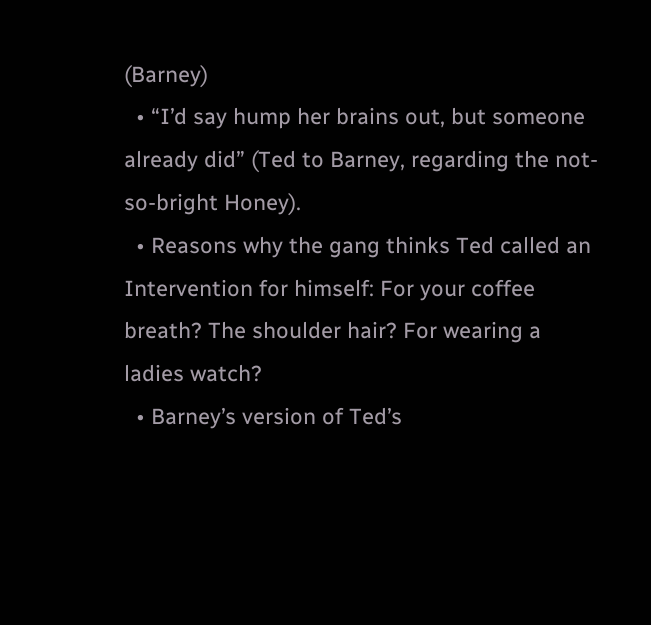(Barney)
  • “I’d say hump her brains out, but someone already did” (Ted to Barney, regarding the not-so-bright Honey).
  • Reasons why the gang thinks Ted called an Intervention for himself: For your coffee breath? The shoulder hair? For wearing a ladies watch?
  • Barney’s version of Ted’s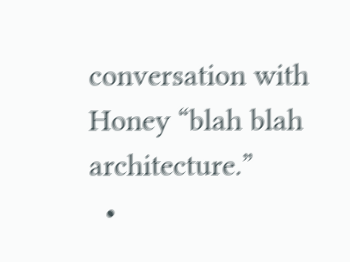conversation with Honey “blah blah architecture.”
  •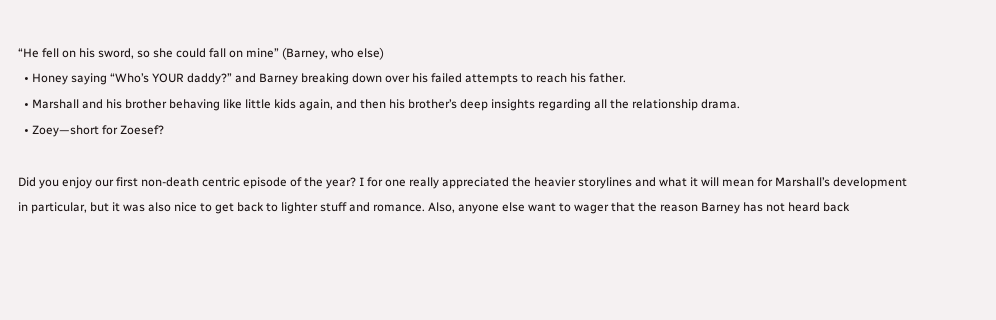“He fell on his sword, so she could fall on mine” (Barney, who else)
  • Honey saying “Who’s YOUR daddy?” and Barney breaking down over his failed attempts to reach his father.
  • Marshall and his brother behaving like little kids again, and then his brother’s deep insights regarding all the relationship drama.
  • Zoey—short for Zoesef?

Did you enjoy our first non-death centric episode of the year? I for one really appreciated the heavier storylines and what it will mean for Marshall’s development in particular, but it was also nice to get back to lighter stuff and romance. Also, anyone else want to wager that the reason Barney has not heard back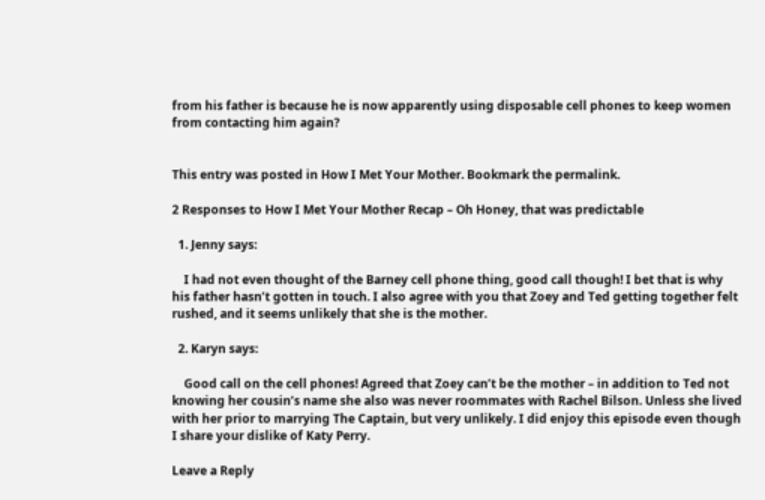from his father is because he is now apparently using disposable cell phones to keep women from contacting him again?


This entry was posted in How I Met Your Mother. Bookmark the permalink.

2 Responses to How I Met Your Mother Recap – Oh Honey, that was predictable

  1. Jenny says:

    I had not even thought of the Barney cell phone thing, good call though! I bet that is why his father hasn’t gotten in touch. I also agree with you that Zoey and Ted getting together felt rushed, and it seems unlikely that she is the mother.

  2. Karyn says:

    Good call on the cell phones! Agreed that Zoey can’t be the mother – in addition to Ted not knowing her cousin’s name she also was never roommates with Rachel Bilson. Unless she lived with her prior to marrying The Captain, but very unlikely. I did enjoy this episode even though I share your dislike of Katy Perry.

Leave a Reply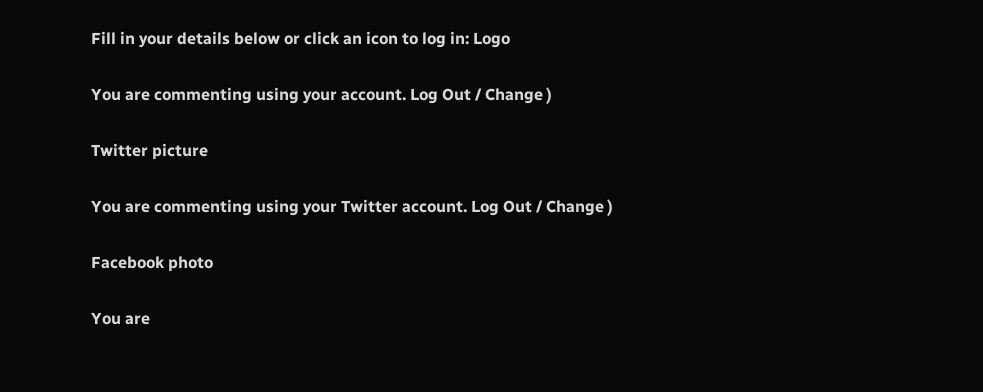Fill in your details below or click an icon to log in: Logo

You are commenting using your account. Log Out / Change )

Twitter picture

You are commenting using your Twitter account. Log Out / Change )

Facebook photo

You are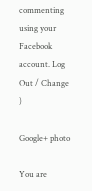commenting using your Facebook account. Log Out / Change )

Google+ photo

You are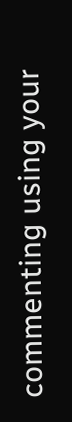commenting using your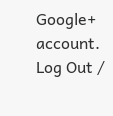Google+ account. Log Out /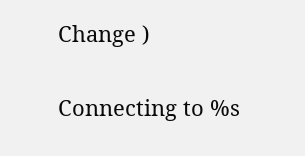Change )

Connecting to %s